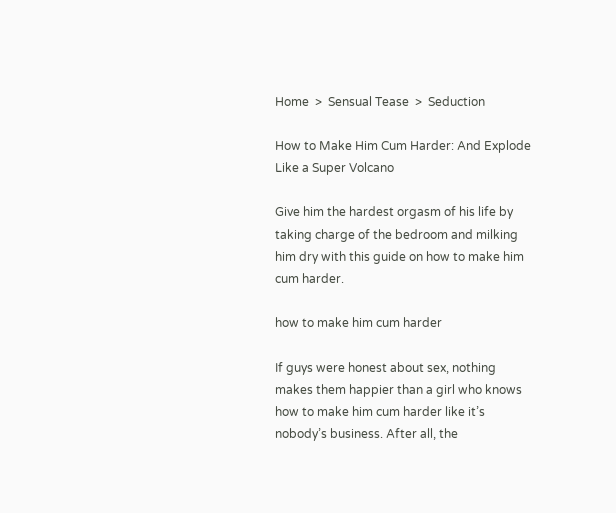Home  >  Sensual Tease  >  Seduction

How to Make Him Cum Harder: And Explode Like a Super Volcano

Give him the hardest orgasm of his life by taking charge of the bedroom and milking him dry with this guide on how to make him cum harder.

how to make him cum harder

If guys were honest about sex, nothing makes them happier than a girl who knows how to make him cum harder like it’s nobody’s business. After all, the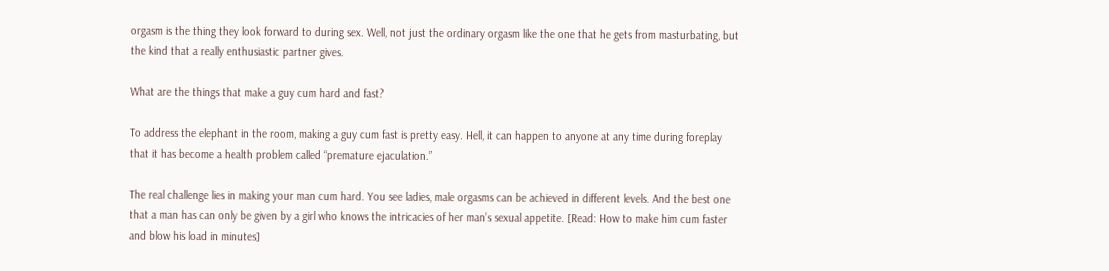orgasm is the thing they look forward to during sex. Well, not just the ordinary orgasm like the one that he gets from masturbating, but the kind that a really enthusiastic partner gives.

What are the things that make a guy cum hard and fast?

To address the elephant in the room, making a guy cum fast is pretty easy. Hell, it can happen to anyone at any time during foreplay that it has become a health problem called “premature ejaculation.”

The real challenge lies in making your man cum hard. You see ladies, male orgasms can be achieved in different levels. And the best one that a man has can only be given by a girl who knows the intricacies of her man’s sexual appetite. [Read: How to make him cum faster and blow his load in minutes]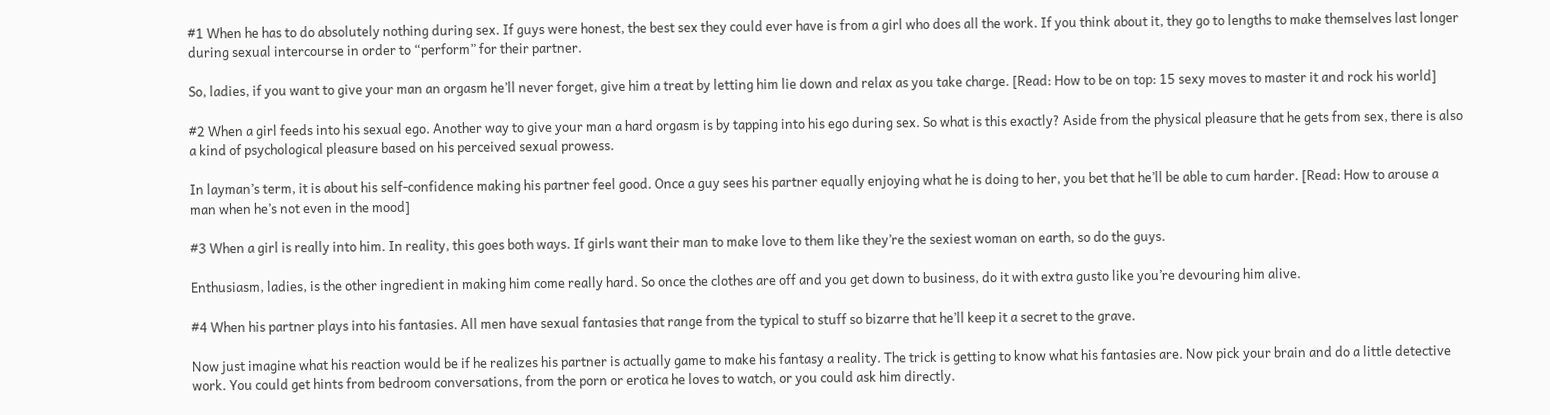#1 When he has to do absolutely nothing during sex. If guys were honest, the best sex they could ever have is from a girl who does all the work. If you think about it, they go to lengths to make themselves last longer during sexual intercourse in order to “perform” for their partner.

So, ladies, if you want to give your man an orgasm he’ll never forget, give him a treat by letting him lie down and relax as you take charge. [Read: How to be on top: 15 sexy moves to master it and rock his world]

#2 When a girl feeds into his sexual ego. Another way to give your man a hard orgasm is by tapping into his ego during sex. So what is this exactly? Aside from the physical pleasure that he gets from sex, there is also a kind of psychological pleasure based on his perceived sexual prowess.

In layman’s term, it is about his self-confidence making his partner feel good. Once a guy sees his partner equally enjoying what he is doing to her, you bet that he’ll be able to cum harder. [Read: How to arouse a man when he’s not even in the mood]

#3 When a girl is really into him. In reality, this goes both ways. If girls want their man to make love to them like they’re the sexiest woman on earth, so do the guys.

Enthusiasm, ladies, is the other ingredient in making him come really hard. So once the clothes are off and you get down to business, do it with extra gusto like you’re devouring him alive.

#4 When his partner plays into his fantasies. All men have sexual fantasies that range from the typical to stuff so bizarre that he’ll keep it a secret to the grave.

Now just imagine what his reaction would be if he realizes his partner is actually game to make his fantasy a reality. The trick is getting to know what his fantasies are. Now pick your brain and do a little detective work. You could get hints from bedroom conversations, from the porn or erotica he loves to watch, or you could ask him directly.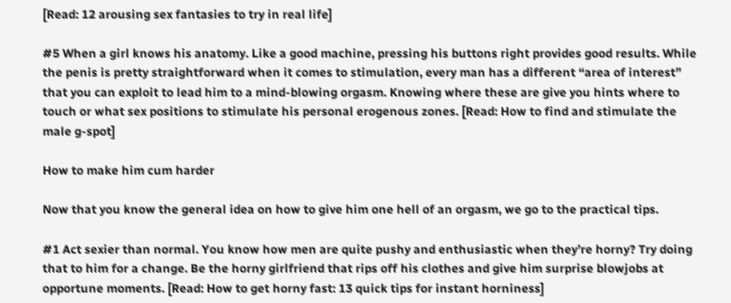[Read: 12 arousing sex fantasies to try in real life]

#5 When a girl knows his anatomy. Like a good machine, pressing his buttons right provides good results. While the penis is pretty straightforward when it comes to stimulation, every man has a different “area of interest” that you can exploit to lead him to a mind-blowing orgasm. Knowing where these are give you hints where to touch or what sex positions to stimulate his personal erogenous zones. [Read: How to find and stimulate the male g-spot]

How to make him cum harder

Now that you know the general idea on how to give him one hell of an orgasm, we go to the practical tips.

#1 Act sexier than normal. You know how men are quite pushy and enthusiastic when they’re horny? Try doing that to him for a change. Be the horny girlfriend that rips off his clothes and give him surprise blowjobs at opportune moments. [Read: How to get horny fast: 13 quick tips for instant horniness]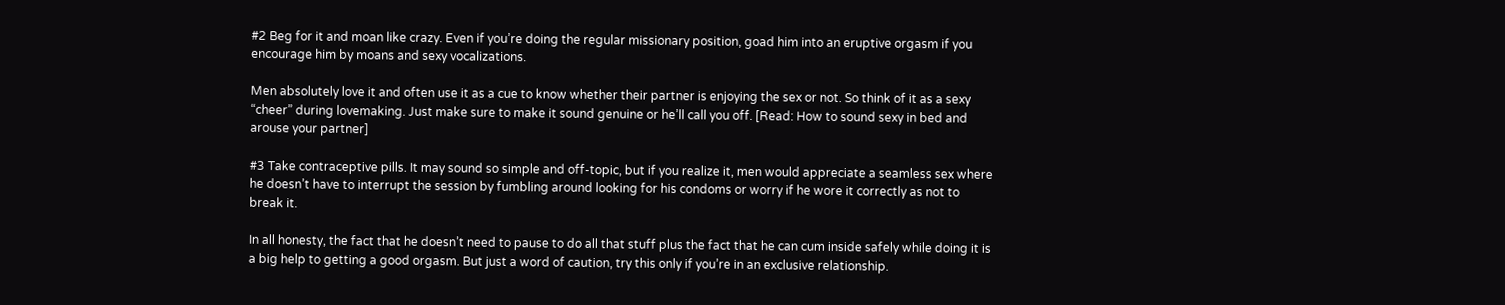#2 Beg for it and moan like crazy. Even if you’re doing the regular missionary position, goad him into an eruptive orgasm if you encourage him by moans and sexy vocalizations.

Men absolutely love it and often use it as a cue to know whether their partner is enjoying the sex or not. So think of it as a sexy “cheer” during lovemaking. Just make sure to make it sound genuine or he’ll call you off. [Read: How to sound sexy in bed and arouse your partner]

#3 Take contraceptive pills. It may sound so simple and off-topic, but if you realize it, men would appreciate a seamless sex where he doesn’t have to interrupt the session by fumbling around looking for his condoms or worry if he wore it correctly as not to break it.

In all honesty, the fact that he doesn’t need to pause to do all that stuff plus the fact that he can cum inside safely while doing it is a big help to getting a good orgasm. But just a word of caution, try this only if you’re in an exclusive relationship.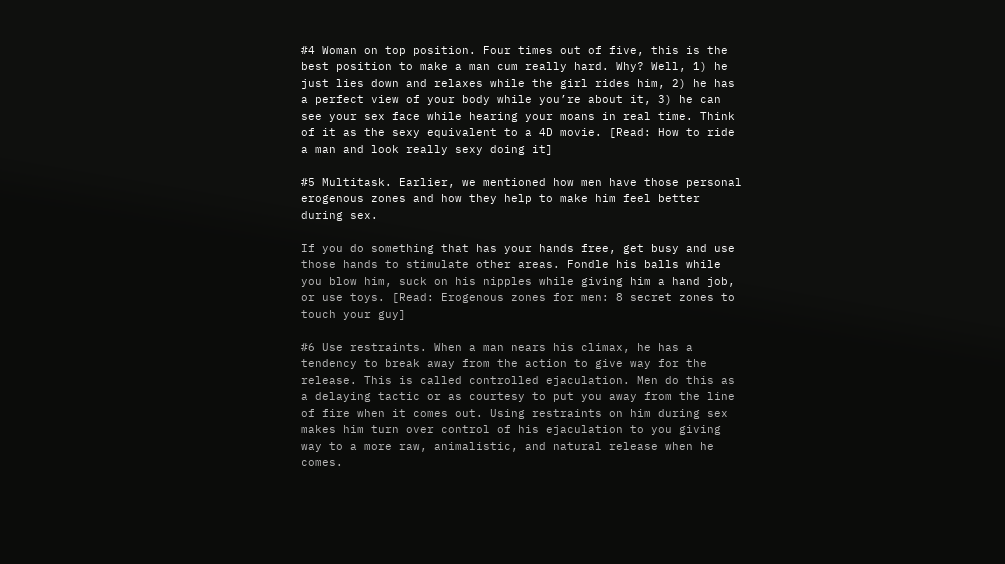#4 Woman on top position. Four times out of five, this is the best position to make a man cum really hard. Why? Well, 1) he just lies down and relaxes while the girl rides him, 2) he has a perfect view of your body while you’re about it, 3) he can see your sex face while hearing your moans in real time. Think of it as the sexy equivalent to a 4D movie. [Read: How to ride a man and look really sexy doing it]

#5 Multitask. Earlier, we mentioned how men have those personal erogenous zones and how they help to make him feel better during sex.

If you do something that has your hands free, get busy and use those hands to stimulate other areas. Fondle his balls while you blow him, suck on his nipples while giving him a hand job, or use toys. [Read: Erogenous zones for men: 8 secret zones to touch your guy]

#6 Use restraints. When a man nears his climax, he has a tendency to break away from the action to give way for the release. This is called controlled ejaculation. Men do this as a delaying tactic or as courtesy to put you away from the line of fire when it comes out. Using restraints on him during sex makes him turn over control of his ejaculation to you giving way to a more raw, animalistic, and natural release when he comes.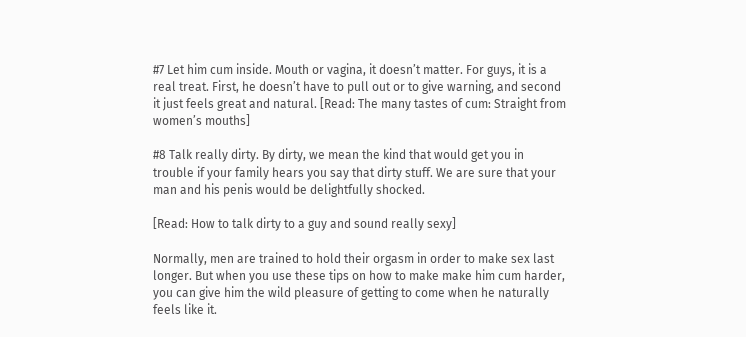#7 Let him cum inside. Mouth or vagina, it doesn’t matter. For guys, it is a real treat. First, he doesn’t have to pull out or to give warning, and second it just feels great and natural. [Read: The many tastes of cum: Straight from women’s mouths]

#8 Talk really dirty. By dirty, we mean the kind that would get you in trouble if your family hears you say that dirty stuff. We are sure that your man and his penis would be delightfully shocked.

[Read: How to talk dirty to a guy and sound really sexy]

Normally, men are trained to hold their orgasm in order to make sex last longer. But when you use these tips on how to make make him cum harder, you can give him the wild pleasure of getting to come when he naturally feels like it.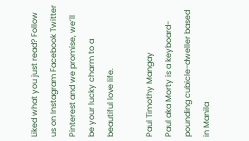Liked what you just read? Follow us on Instagram Facebook Twitter Pinterest and we promise, we’ll be your lucky charm to a beautiful love life.

Paul Timothy Mangay
Paul aka Morty is a keyboard-pounding cubicle-dweller based in Manila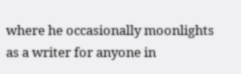where he occasionally moonlights as a writer for anyone in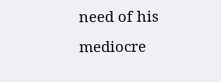need of his mediocre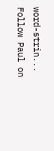word-strin...
Follow Paul on